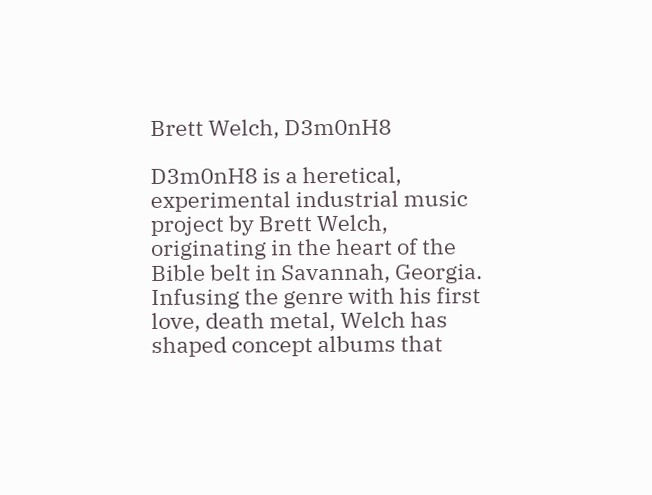Brett Welch, D3m0nH8

D3m0nH8 is a heretical, experimental industrial music project by Brett Welch, originating in the heart of the Bible belt in Savannah, Georgia. Infusing the genre with his first love, death metal, Welch has shaped concept albums that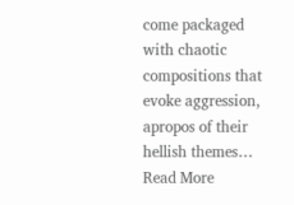come packaged with chaotic compositions that evoke aggression, apropos of their hellish themes… Read More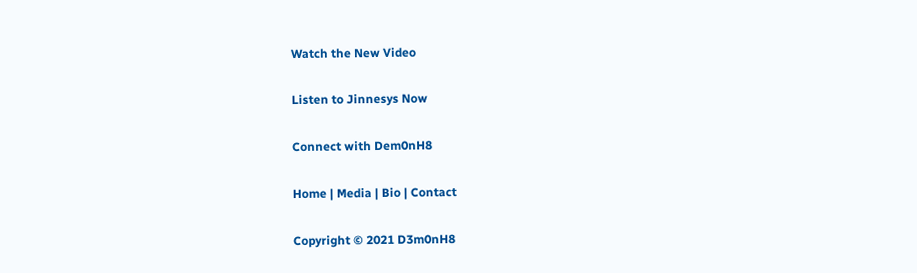Watch the New Video

Listen to Jinnesys Now

Connect with Dem0nH8

Home | Media | Bio | Contact

Copyright © 2021 D3m0nH8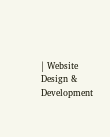| Website Design & Development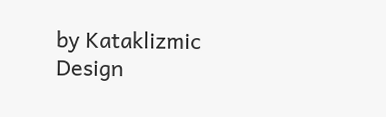by Kataklizmic Design